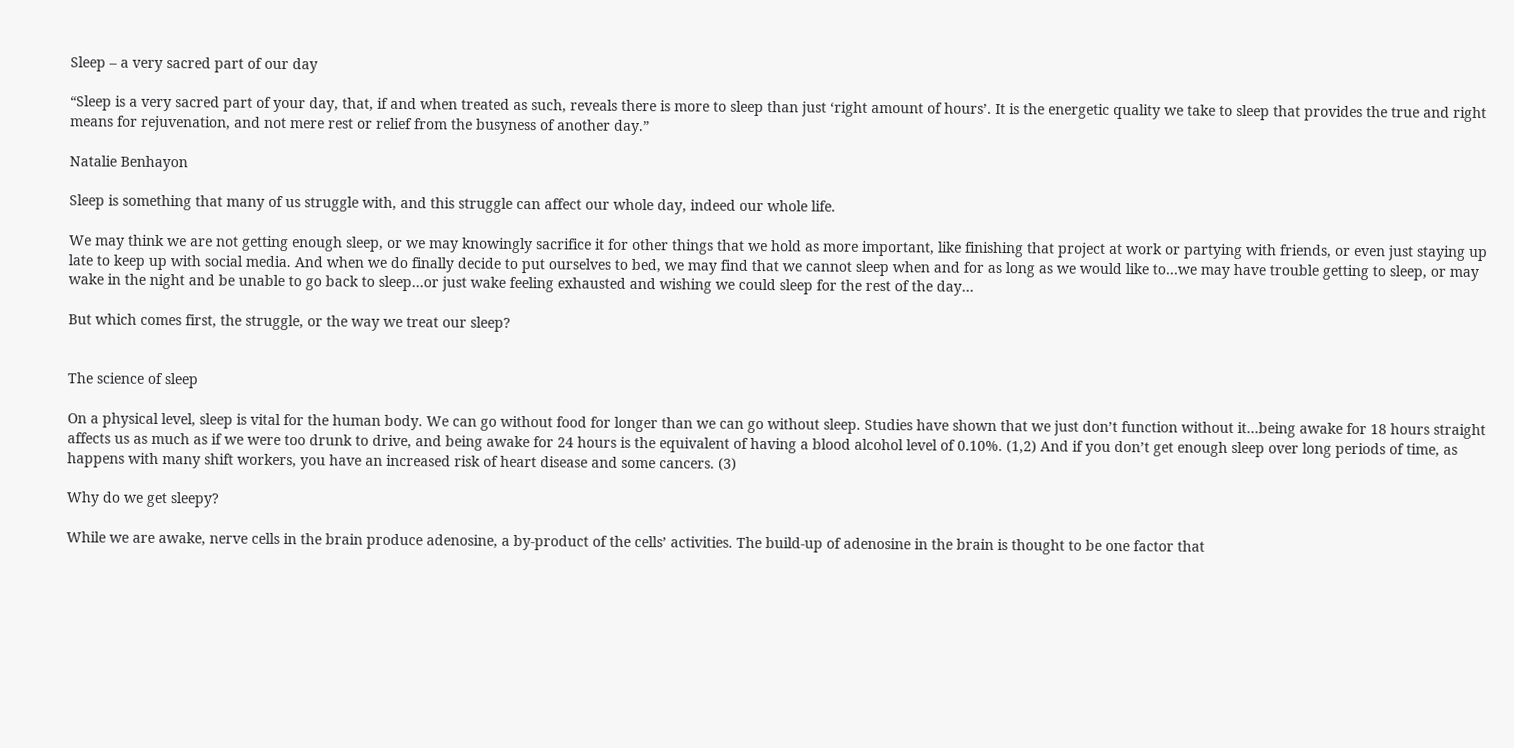Sleep – a very sacred part of our day

“Sleep is a very sacred part of your day, that, if and when treated as such, reveals there is more to sleep than just ‘right amount of hours’. It is the energetic quality we take to sleep that provides the true and right means for rejuvenation, and not mere rest or relief from the busyness of another day.”

Natalie Benhayon

Sleep is something that many of us struggle with, and this struggle can affect our whole day, indeed our whole life.

We may think we are not getting enough sleep, or we may knowingly sacrifice it for other things that we hold as more important, like finishing that project at work or partying with friends, or even just staying up late to keep up with social media. And when we do finally decide to put ourselves to bed, we may find that we cannot sleep when and for as long as we would like to…we may have trouble getting to sleep, or may wake in the night and be unable to go back to sleep…or just wake feeling exhausted and wishing we could sleep for the rest of the day…

But which comes first, the struggle, or the way we treat our sleep?


The science of sleep

On a physical level, sleep is vital for the human body. We can go without food for longer than we can go without sleep. Studies have shown that we just don’t function without it…being awake for 18 hours straight affects us as much as if we were too drunk to drive, and being awake for 24 hours is the equivalent of having a blood alcohol level of 0.10%. (1,2) And if you don’t get enough sleep over long periods of time, as happens with many shift workers, you have an increased risk of heart disease and some cancers. (3)

Why do we get sleepy?

While we are awake, nerve cells in the brain produce adenosine, a by-product of the cells’ activities. The build-up of adenosine in the brain is thought to be one factor that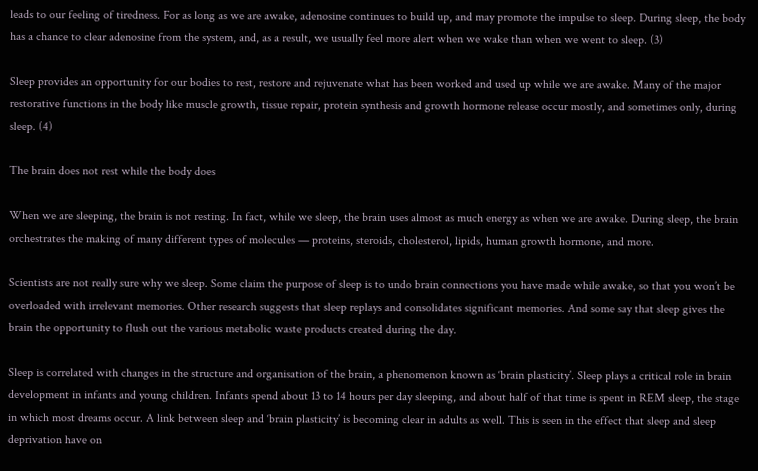leads to our feeling of tiredness. For as long as we are awake, adenosine continues to build up, and may promote the impulse to sleep. During sleep, the body has a chance to clear adenosine from the system, and, as a result, we usually feel more alert when we wake than when we went to sleep. (3)

Sleep provides an opportunity for our bodies to rest, restore and rejuvenate what has been worked and used up while we are awake. Many of the major restorative functions in the body like muscle growth, tissue repair, protein synthesis and growth hormone release occur mostly, and sometimes only, during sleep. (4)

The brain does not rest while the body does

When we are sleeping, the brain is not resting. In fact, while we sleep, the brain uses almost as much energy as when we are awake. During sleep, the brain orchestrates the making of many different types of molecules — proteins, steroids, cholesterol, lipids, human growth hormone, and more.

Scientists are not really sure why we sleep. Some claim the purpose of sleep is to undo brain connections you have made while awake, so that you won’t be overloaded with irrelevant memories. Other research suggests that sleep replays and consolidates significant memories. And some say that sleep gives the brain the opportunity to flush out the various metabolic waste products created during the day.

Sleep is correlated with changes in the structure and organisation of the brain, a phenomenon known as ‘brain plasticity’. Sleep plays a critical role in brain development in infants and young children. Infants spend about 13 to 14 hours per day sleeping, and about half of that time is spent in REM sleep, the stage in which most dreams occur. A link between sleep and ‘brain plasticity’ is becoming clear in adults as well. This is seen in the effect that sleep and sleep deprivation have on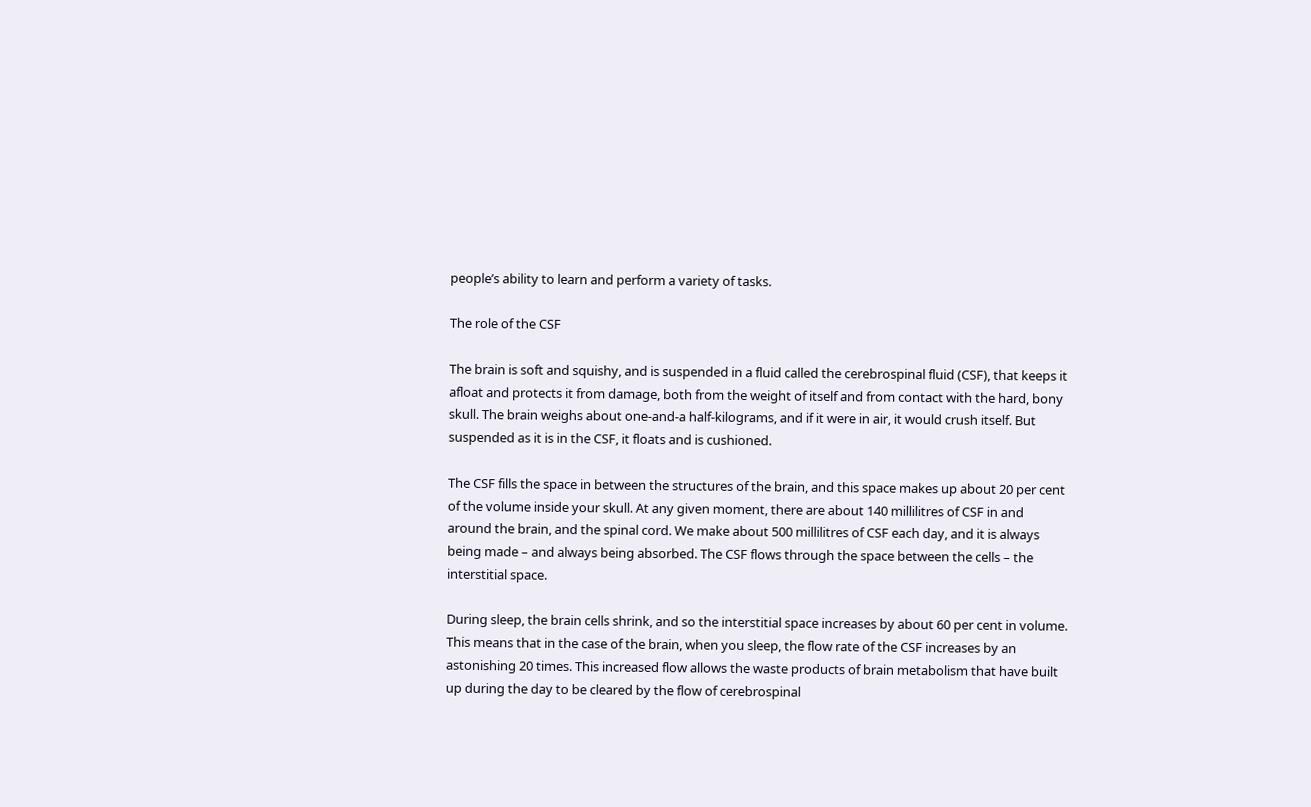people’s ability to learn and perform a variety of tasks.

The role of the CSF

The brain is soft and squishy, and is suspended in a fluid called the cerebrospinal fluid (CSF), that keeps it afloat and protects it from damage, both from the weight of itself and from contact with the hard, bony skull. The brain weighs about one-and-a half-kilograms, and if it were in air, it would crush itself. But suspended as it is in the CSF, it floats and is cushioned.

The CSF fills the space in between the structures of the brain, and this space makes up about 20 per cent of the volume inside your skull. At any given moment, there are about 140 millilitres of CSF in and around the brain, and the spinal cord. We make about 500 millilitres of CSF each day, and it is always being made – and always being absorbed. The CSF flows through the space between the cells – the interstitial space.

During sleep, the brain cells shrink, and so the interstitial space increases by about 60 per cent in volume. This means that in the case of the brain, when you sleep, the flow rate of the CSF increases by an astonishing 20 times. This increased flow allows the waste products of brain metabolism that have built up during the day to be cleared by the flow of cerebrospinal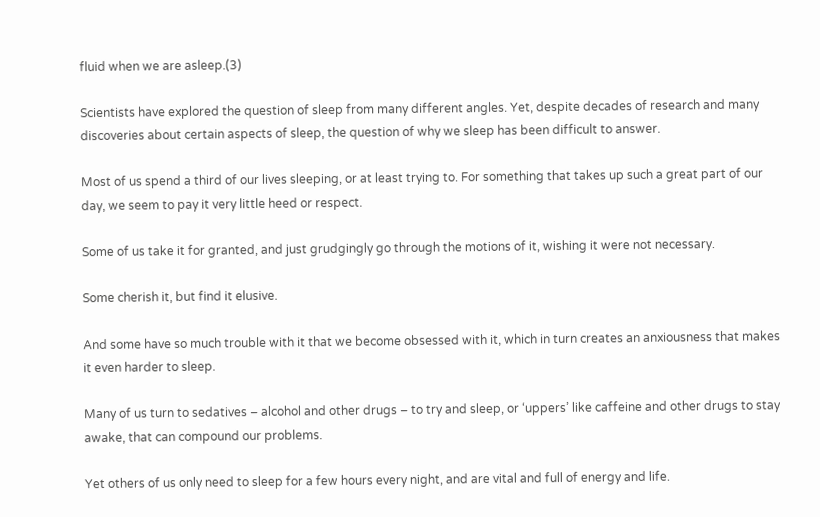fluid when we are asleep.(3)

Scientists have explored the question of sleep from many different angles. Yet, despite decades of research and many discoveries about certain aspects of sleep, the question of why we sleep has been difficult to answer.

Most of us spend a third of our lives sleeping, or at least trying to. For something that takes up such a great part of our day, we seem to pay it very little heed or respect.

Some of us take it for granted, and just grudgingly go through the motions of it, wishing it were not necessary.

Some cherish it, but find it elusive.

And some have so much trouble with it that we become obsessed with it, which in turn creates an anxiousness that makes it even harder to sleep.

Many of us turn to sedatives – alcohol and other drugs – to try and sleep, or ‘uppers’ like caffeine and other drugs to stay awake, that can compound our problems.

Yet others of us only need to sleep for a few hours every night, and are vital and full of energy and life.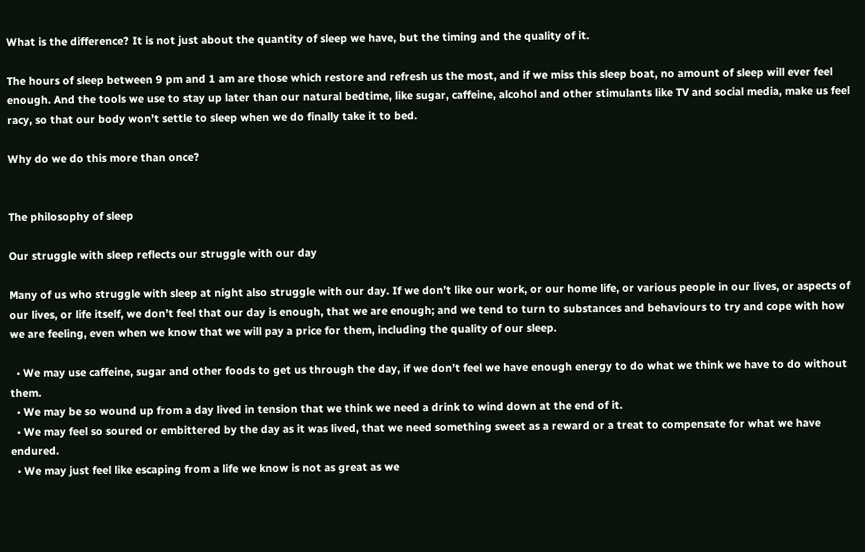What is the difference? It is not just about the quantity of sleep we have, but the timing and the quality of it.

The hours of sleep between 9 pm and 1 am are those which restore and refresh us the most, and if we miss this sleep boat, no amount of sleep will ever feel enough. And the tools we use to stay up later than our natural bedtime, like sugar, caffeine, alcohol and other stimulants like TV and social media, make us feel racy, so that our body won’t settle to sleep when we do finally take it to bed.

Why do we do this more than once?


The philosophy of sleep

Our struggle with sleep reflects our struggle with our day

Many of us who struggle with sleep at night also struggle with our day. If we don’t like our work, or our home life, or various people in our lives, or aspects of our lives, or life itself, we don’t feel that our day is enough, that we are enough; and we tend to turn to substances and behaviours to try and cope with how we are feeling, even when we know that we will pay a price for them, including the quality of our sleep.

  • We may use caffeine, sugar and other foods to get us through the day, if we don’t feel we have enough energy to do what we think we have to do without them.
  • We may be so wound up from a day lived in tension that we think we need a drink to wind down at the end of it.
  • We may feel so soured or embittered by the day as it was lived, that we need something sweet as a reward or a treat to compensate for what we have endured.
  • We may just feel like escaping from a life we know is not as great as we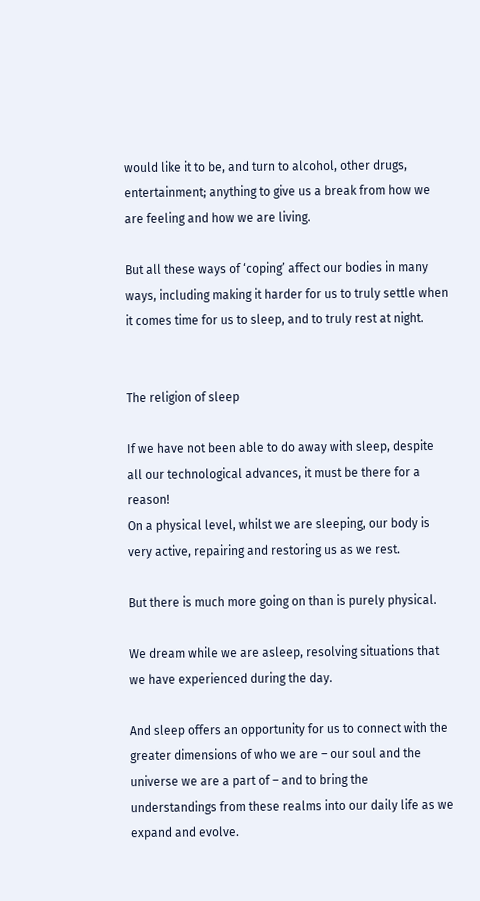would like it to be, and turn to alcohol, other drugs, entertainment; anything to give us a break from how we are feeling and how we are living.

But all these ways of ‘coping’ affect our bodies in many ways, including making it harder for us to truly settle when it comes time for us to sleep, and to truly rest at night.


The religion of sleep

If we have not been able to do away with sleep, despite all our technological advances, it must be there for a reason!
On a physical level, whilst we are sleeping, our body is very active, repairing and restoring us as we rest.

But there is much more going on than is purely physical.

We dream while we are asleep, resolving situations that we have experienced during the day.

And sleep offers an opportunity for us to connect with the greater dimensions of who we are – our soul and the universe we are a part of – and to bring the understandings from these realms into our daily life as we expand and evolve.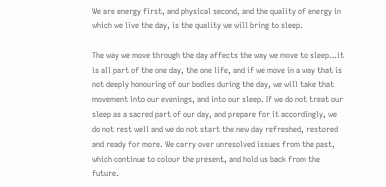We are energy first, and physical second, and the quality of energy in which we live the day, is the quality we will bring to sleep.

The way we move through the day affects the way we move to sleep…it is all part of the one day, the one life, and if we move in a way that is not deeply honouring of our bodies during the day, we will take that movement into our evenings, and into our sleep. If we do not treat our sleep as a sacred part of our day, and prepare for it accordingly, we do not rest well and we do not start the new day refreshed, restored and ready for more. We carry over unresolved issues from the past, which continue to colour the present, and hold us back from the future.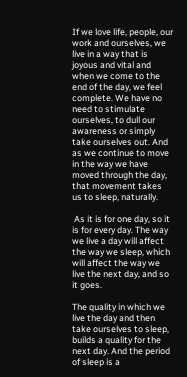If we love life, people, our work and ourselves, we live in a way that is joyous and vital and when we come to the end of the day, we feel complete. We have no need to stimulate ourselves, to dull our awareness or simply take ourselves out. And as we continue to move in the way we have moved through the day, that movement takes us to sleep, naturally.

 As it is for one day, so it is for every day. The way we live a day will affect the way we sleep, which will affect the way we live the next day, and so it goes.

The quality in which we live the day and then take ourselves to sleep, builds a quality for the next day. And the period of sleep is a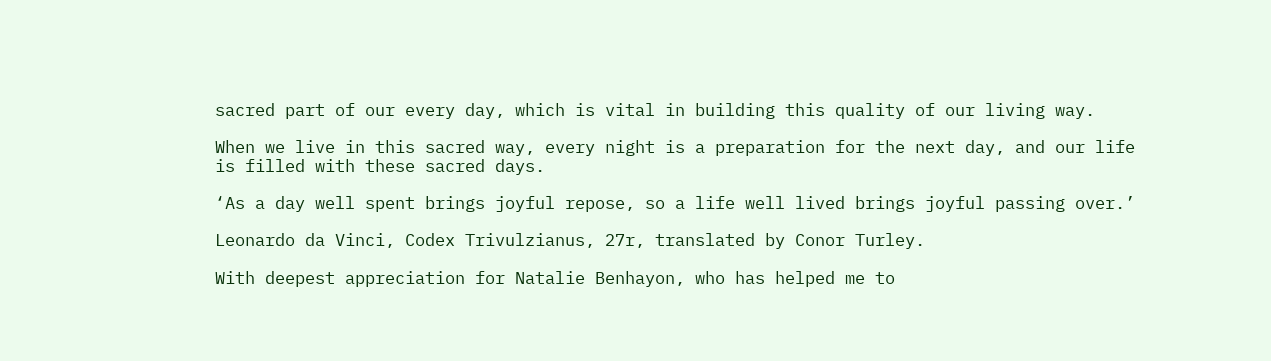sacred part of our every day, which is vital in building this quality of our living way.

When we live in this sacred way, every night is a preparation for the next day, and our life is filled with these sacred days.

‘As a day well spent brings joyful repose, so a life well lived brings joyful passing over.’

Leonardo da Vinci, Codex Trivulzianus, 27r, translated by Conor Turley.

With deepest appreciation for Natalie Benhayon, who has helped me to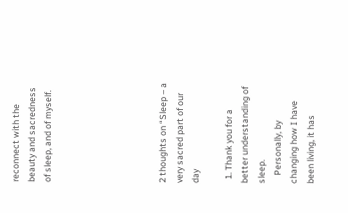reconnect with the beauty and sacredness of sleep, and of myself.






2 thoughts on “Sleep – a very sacred part of our day

  1. Thank you for a better understanding of sleep.
    Personally, by changing how I have been living, it has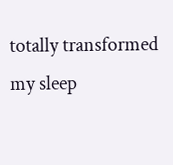totally transformed my sleep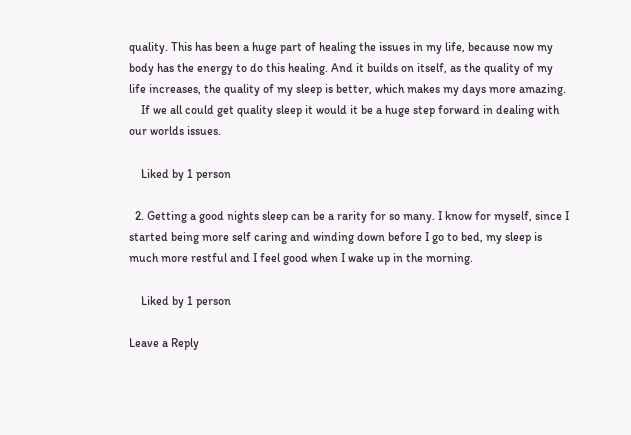quality. This has been a huge part of healing the issues in my life, because now my body has the energy to do this healing. And it builds on itself, as the quality of my life increases, the quality of my sleep is better, which makes my days more amazing.
    If we all could get quality sleep it would it be a huge step forward in dealing with our worlds issues.

    Liked by 1 person

  2. Getting a good nights sleep can be a rarity for so many. I know for myself, since I started being more self caring and winding down before I go to bed, my sleep is much more restful and I feel good when I wake up in the morning.

    Liked by 1 person

Leave a Reply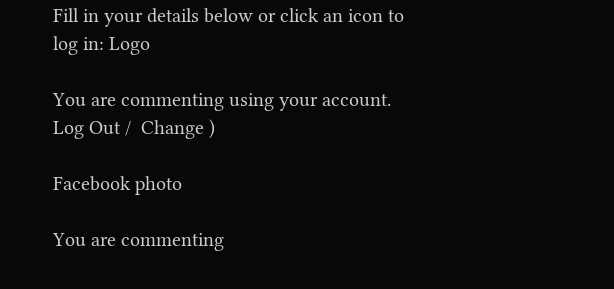Fill in your details below or click an icon to log in: Logo

You are commenting using your account. Log Out /  Change )

Facebook photo

You are commenting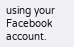using your Facebook account.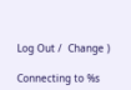Log Out /  Change )

Connecting to %s